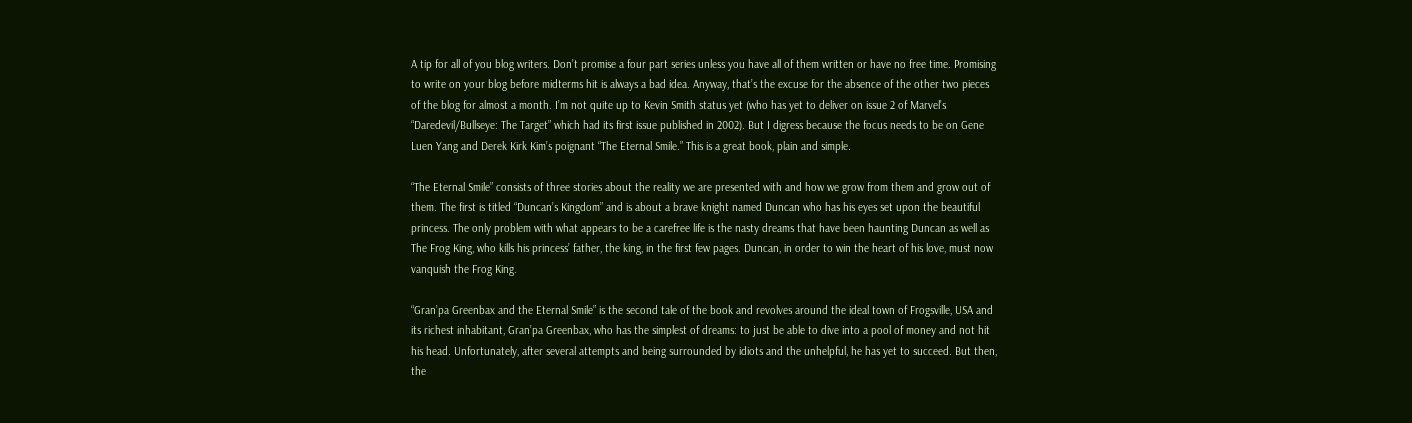A tip for all of you blog writers. Don’t promise a four part series unless you have all of them written or have no free time. Promising to write on your blog before midterms hit is always a bad idea. Anyway, that’s the excuse for the absence of the other two pieces of the blog for almost a month. I’m not quite up to Kevin Smith status yet (who has yet to deliver on issue 2 of Marvel’s “Daredevil/Bullseye: The Target” which had its first issue published in 2002). But I digress because the focus needs to be on Gene Luen Yang and Derek Kirk Kim’s poignant “The Eternal Smile.” This is a great book, plain and simple.

“The Eternal Smile” consists of three stories about the reality we are presented with and how we grow from them and grow out of them. The first is titled “Duncan’s Kingdom” and is about a brave knight named Duncan who has his eyes set upon the beautiful princess. The only problem with what appears to be a carefree life is the nasty dreams that have been haunting Duncan as well as The Frog King, who kills his princess’ father, the king, in the first few pages. Duncan, in order to win the heart of his love, must now vanquish the Frog King.

“Gran’pa Greenbax and the Eternal Smile” is the second tale of the book and revolves around the ideal town of Frogsville, USA and its richest inhabitant, Gran’pa Greenbax, who has the simplest of dreams: to just be able to dive into a pool of money and not hit his head. Unfortunately, after several attempts and being surrounded by idiots and the unhelpful, he has yet to succeed. But then, the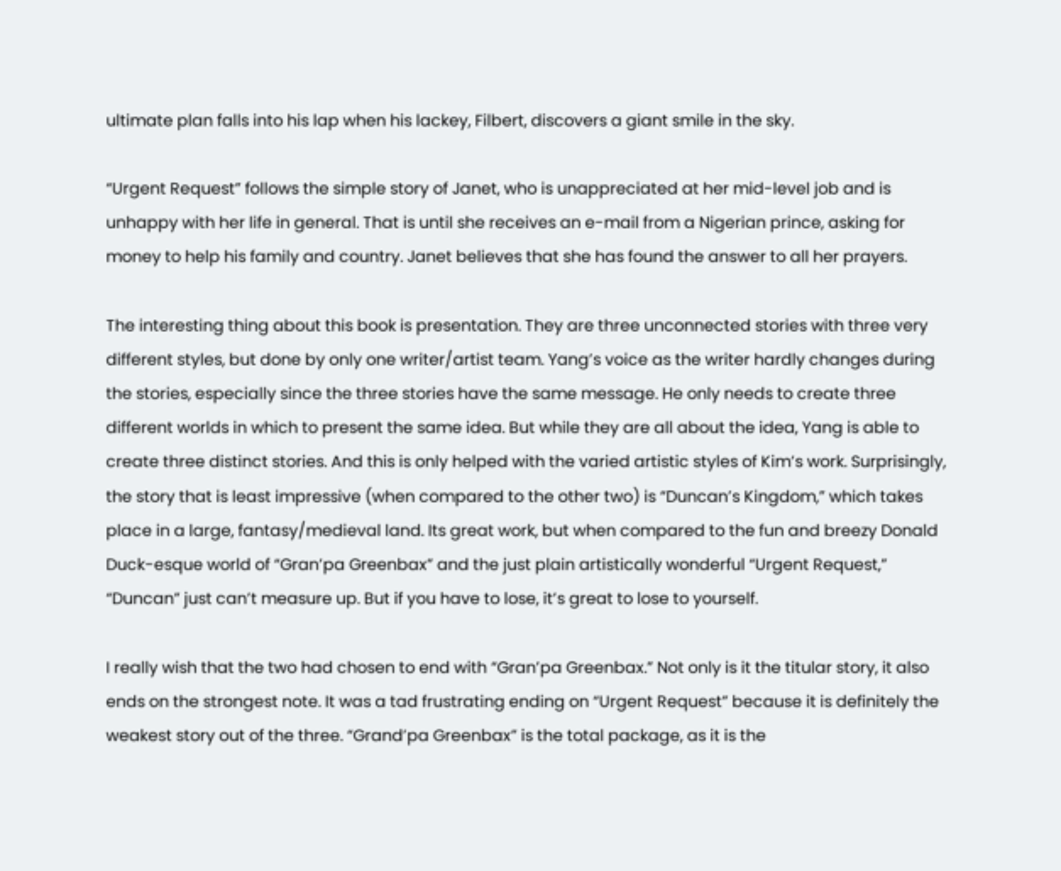ultimate plan falls into his lap when his lackey, Filbert, discovers a giant smile in the sky.

“Urgent Request” follows the simple story of Janet, who is unappreciated at her mid-level job and is unhappy with her life in general. That is until she receives an e-mail from a Nigerian prince, asking for money to help his family and country. Janet believes that she has found the answer to all her prayers.

The interesting thing about this book is presentation. They are three unconnected stories with three very different styles, but done by only one writer/artist team. Yang’s voice as the writer hardly changes during the stories, especially since the three stories have the same message. He only needs to create three different worlds in which to present the same idea. But while they are all about the idea, Yang is able to create three distinct stories. And this is only helped with the varied artistic styles of Kim’s work. Surprisingly, the story that is least impressive (when compared to the other two) is “Duncan’s Kingdom,” which takes place in a large, fantasy/medieval land. Its great work, but when compared to the fun and breezy Donald Duck-esque world of “Gran’pa Greenbax” and the just plain artistically wonderful “Urgent Request,” “Duncan” just can’t measure up. But if you have to lose, it’s great to lose to yourself.

I really wish that the two had chosen to end with “Gran’pa Greenbax.” Not only is it the titular story, it also ends on the strongest note. It was a tad frustrating ending on “Urgent Request” because it is definitely the weakest story out of the three. “Grand’pa Greenbax” is the total package, as it is the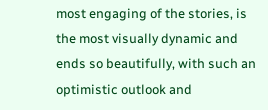most engaging of the stories, is the most visually dynamic and ends so beautifully, with such an optimistic outlook and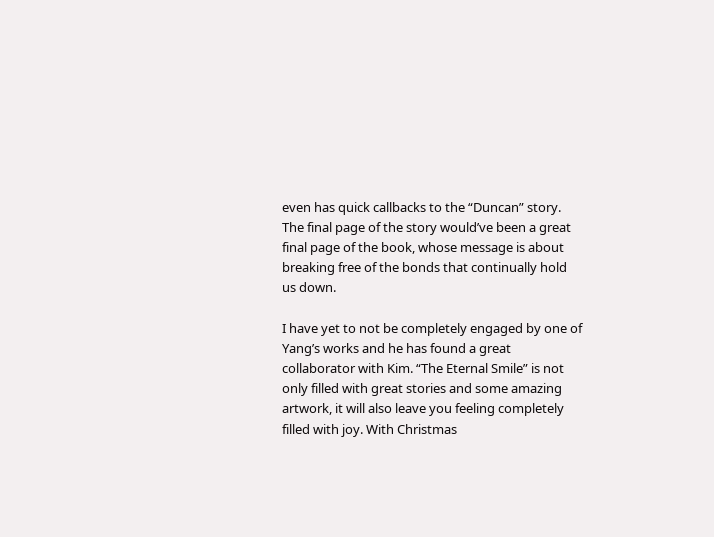even has quick callbacks to the “Duncan” story. The final page of the story would’ve been a great final page of the book, whose message is about breaking free of the bonds that continually hold us down.

I have yet to not be completely engaged by one of Yang’s works and he has found a great collaborator with Kim. “The Eternal Smile” is not only filled with great stories and some amazing artwork, it will also leave you feeling completely filled with joy. With Christmas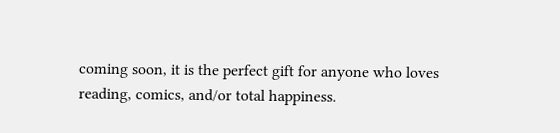coming soon, it is the perfect gift for anyone who loves reading, comics, and/or total happiness.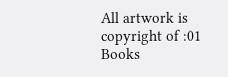All artwork is copyright of :01 Books